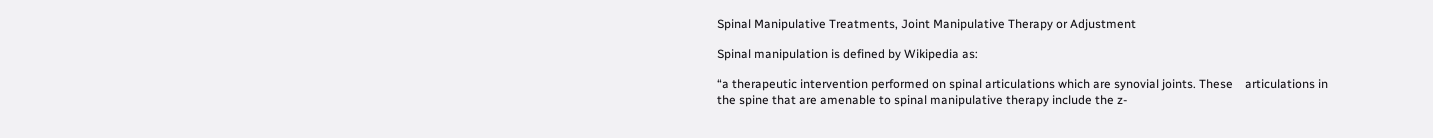Spinal Manipulative Treatments, Joint Manipulative Therapy or Adjustment

Spinal manipulation is defined by Wikipedia as:

“a therapeutic intervention performed on spinal articulations which are synovial joints. These    articulations in the spine that are amenable to spinal manipulative therapy include the z-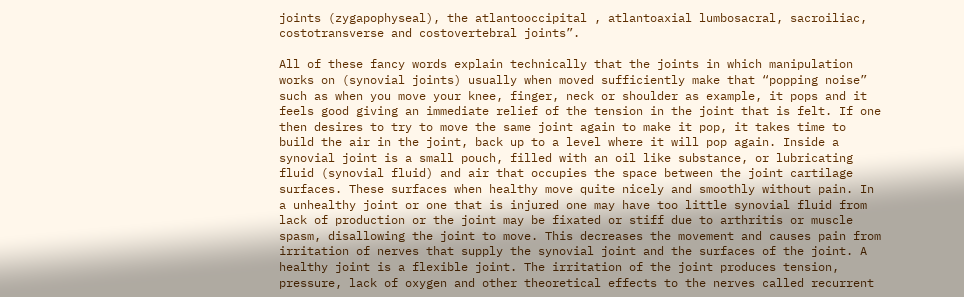joints (zygapophyseal), the atlantooccipital , atlantoaxial lumbosacral, sacroiliac, costotransverse and costovertebral joints”.

All of these fancy words explain technically that the joints in which manipulation works on (synovial joints) usually when moved sufficiently make that “popping noise” such as when you move your knee, finger, neck or shoulder as example, it pops and it feels good giving an immediate relief of the tension in the joint that is felt. If one then desires to try to move the same joint again to make it pop, it takes time to build the air in the joint, back up to a level where it will pop again. Inside a synovial joint is a small pouch, filled with an oil like substance, or lubricating fluid (synovial fluid) and air that occupies the space between the joint cartilage surfaces. These surfaces when healthy move quite nicely and smoothly without pain. In a unhealthy joint or one that is injured one may have too little synovial fluid from lack of production or the joint may be fixated or stiff due to arthritis or muscle spasm, disallowing the joint to move. This decreases the movement and causes pain from irritation of nerves that supply the synovial joint and the surfaces of the joint. A healthy joint is a flexible joint. The irritation of the joint produces tension, pressure, lack of oxygen and other theoretical effects to the nerves called recurrent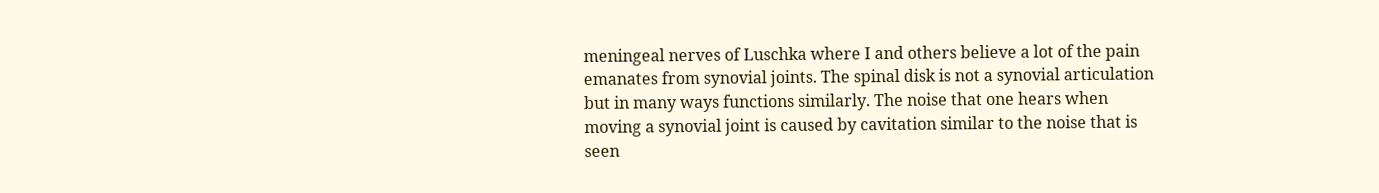meningeal nerves of Luschka where I and others believe a lot of the pain emanates from synovial joints. The spinal disk is not a synovial articulation but in many ways functions similarly. The noise that one hears when moving a synovial joint is caused by cavitation similar to the noise that is seen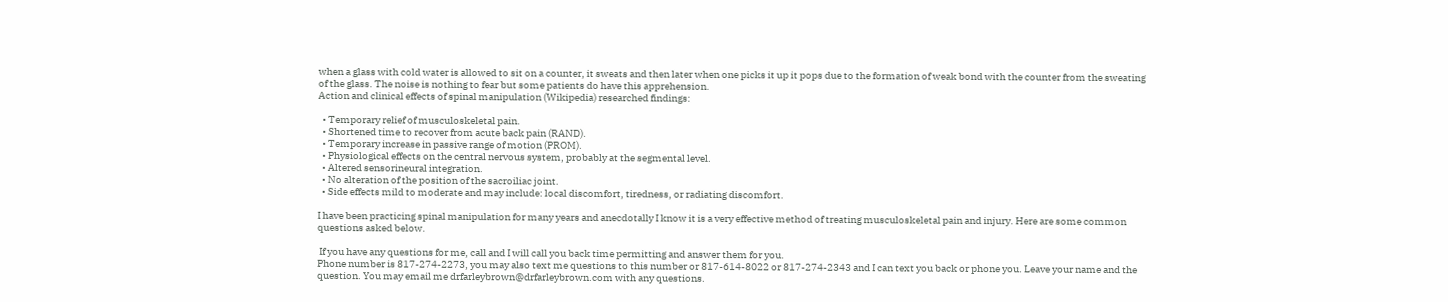when a glass with cold water is allowed to sit on a counter, it sweats and then later when one picks it up it pops due to the formation of weak bond with the counter from the sweating of the glass. The noise is nothing to fear but some patients do have this apprehension.
Action and clinical effects of spinal manipulation (Wikipedia) researched findings:

  • Temporary relief of musculoskeletal pain.
  • Shortened time to recover from acute back pain (RAND).
  • Temporary increase in passive range of motion (PROM).
  • Physiological effects on the central nervous system, probably at the segmental level.
  • Altered sensorineural integration.
  • No alteration of the position of the sacroiliac joint.
  • Side effects mild to moderate and may include: local discomfort, tiredness, or radiating discomfort.

I have been practicing spinal manipulation for many years and anecdotally I know it is a very effective method of treating musculoskeletal pain and injury. Here are some common questions asked below.

 If you have any questions for me, call and I will call you back time permitting and answer them for you.
Phone number is 817-274-2273, you may also text me questions to this number or 817-614-8022 or 817-274-2343 and I can text you back or phone you. Leave your name and the question. You may email me drfarleybrown@drfarleybrown.com with any questions.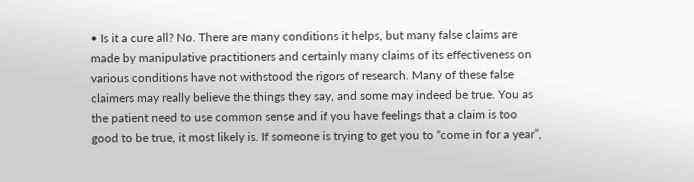• Is it a cure all? No. There are many conditions it helps, but many false claims are made by manipulative practitioners and certainly many claims of its effectiveness on various conditions have not withstood the rigors of research. Many of these false claimers may really believe the things they say, and some may indeed be true. You as the patient need to use common sense and if you have feelings that a claim is too good to be true, it most likely is. If someone is trying to get you to “come in for a year”,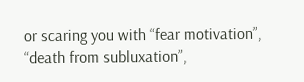or scaring you with “fear motivation”, “death from subluxation”,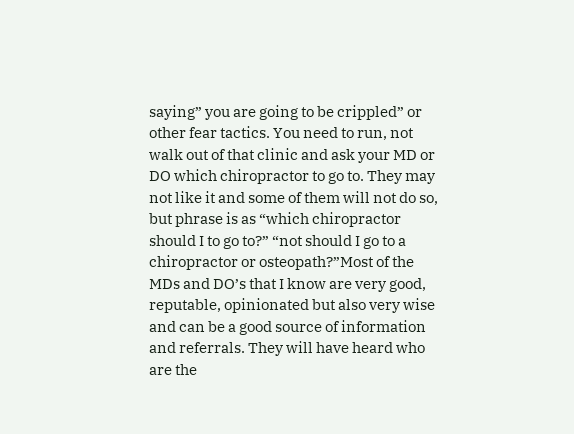saying” you are going to be crippled” or other fear tactics. You need to run, not walk out of that clinic and ask your MD or DO which chiropractor to go to. They may not like it and some of them will not do so, but phrase is as “which chiropractor should I to go to?” “not should I go to a chiropractor or osteopath?”Most of the MDs and DO’s that I know are very good, reputable, opinionated but also very wise and can be a good source of information and referrals. They will have heard who are the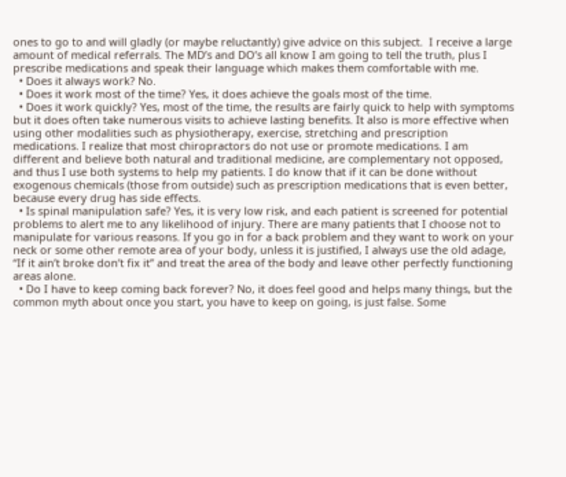ones to go to and will gladly (or maybe reluctantly) give advice on this subject.  I receive a large amount of medical referrals. The MD’s and DO’s all know I am going to tell the truth, plus I prescribe medications and speak their language which makes them comfortable with me.
  • Does it always work? No.
  • Does it work most of the time? Yes, it does achieve the goals most of the time.
  • Does it work quickly? Yes, most of the time, the results are fairly quick to help with symptoms but it does often take numerous visits to achieve lasting benefits. It also is more effective when using other modalities such as physiotherapy, exercise, stretching and prescription medications. I realize that most chiropractors do not use or promote medications. I am different and believe both natural and traditional medicine, are complementary not opposed, and thus I use both systems to help my patients. I do know that if it can be done without exogenous chemicals (those from outside) such as prescription medications that is even better, because every drug has side effects.
  • Is spinal manipulation safe? Yes, it is very low risk, and each patient is screened for potential problems to alert me to any likelihood of injury. There are many patients that I choose not to manipulate for various reasons. If you go in for a back problem and they want to work on your neck or some other remote area of your body, unless it is justified, I always use the old adage, “If it ain’t broke don’t fix it” and treat the area of the body and leave other perfectly functioning areas alone.
  • Do I have to keep coming back forever? No, it does feel good and helps many things, but the common myth about once you start, you have to keep on going, is just false. Some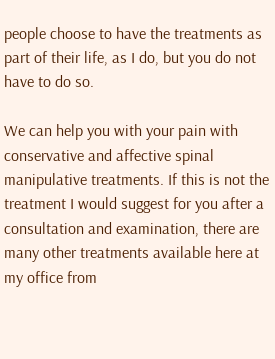people choose to have the treatments as part of their life, as I do, but you do not have to do so.

We can help you with your pain with conservative and affective spinal manipulative treatments. If this is not the treatment I would suggest for you after a consultation and examination, there are many other treatments available here at my office from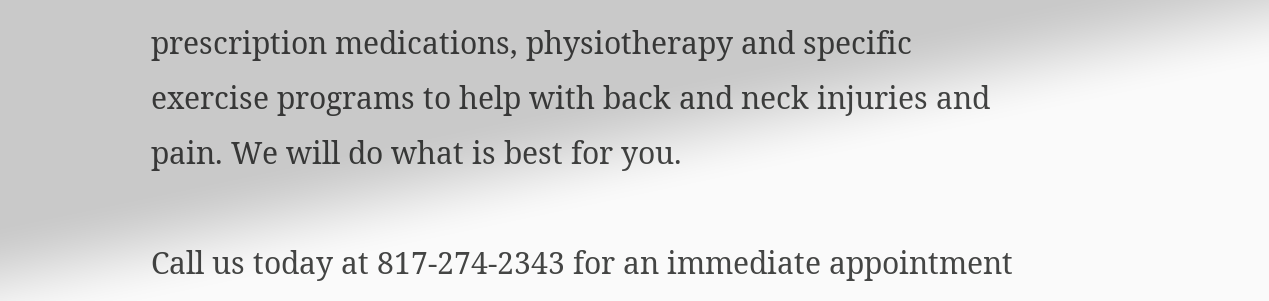prescription medications, physiotherapy and specific exercise programs to help with back and neck injuries and pain. We will do what is best for you.

Call us today at 817-274-2343 for an immediate appointment